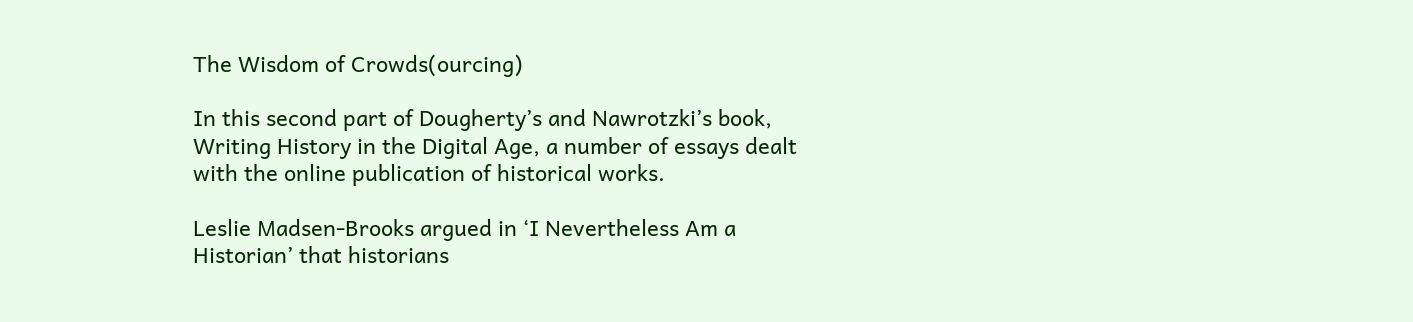The Wisdom of Crowds(ourcing)

In this second part of Dougherty’s and Nawrotzki’s book, Writing History in the Digital Age, a number of essays dealt with the online publication of historical works.

Leslie Madsen-Brooks argued in ‘I Nevertheless Am a Historian’ that historians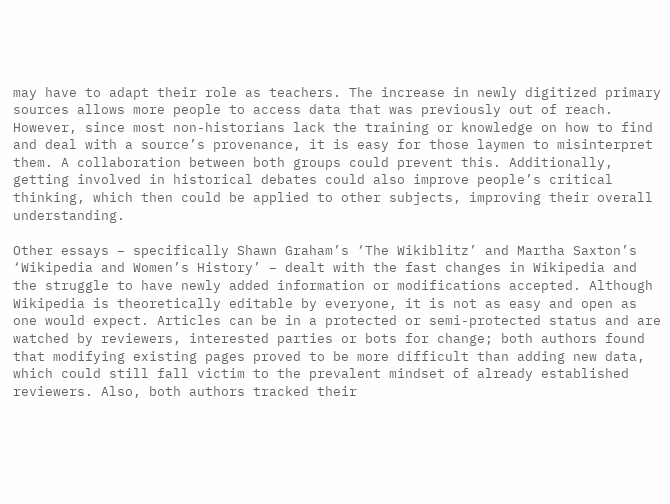may have to adapt their role as teachers. The increase in newly digitized primary sources allows more people to access data that was previously out of reach. However, since most non-historians lack the training or knowledge on how to find and deal with a source’s provenance, it is easy for those laymen to misinterpret them. A collaboration between both groups could prevent this. Additionally, getting involved in historical debates could also improve people’s critical thinking, which then could be applied to other subjects, improving their overall understanding.

Other essays – specifically Shawn Graham’s ‘The Wikiblitz’ and Martha Saxton’s ‘Wikipedia and Women’s History’ – dealt with the fast changes in Wikipedia and the struggle to have newly added information or modifications accepted. Although Wikipedia is theoretically editable by everyone, it is not as easy and open as one would expect. Articles can be in a protected or semi-protected status and are watched by reviewers, interested parties or bots for change; both authors found that modifying existing pages proved to be more difficult than adding new data, which could still fall victim to the prevalent mindset of already established reviewers. Also, both authors tracked their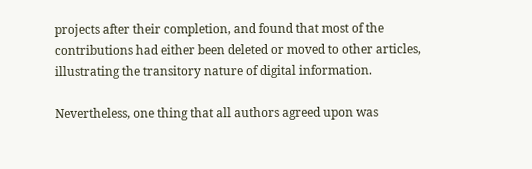projects after their completion, and found that most of the contributions had either been deleted or moved to other articles, illustrating the transitory nature of digital information.

Nevertheless, one thing that all authors agreed upon was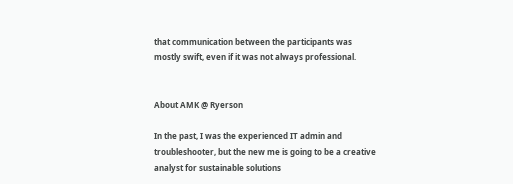that communication between the participants was mostly swift, even if it was not always professional.


About AMK @ Ryerson

In the past, I was the experienced IT admin and troubleshooter, but the new me is going to be a creative analyst for sustainable solutions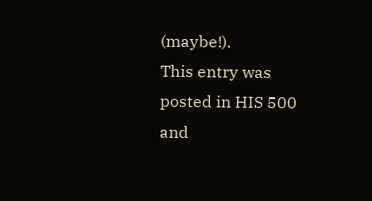(maybe!).
This entry was posted in HIS 500 and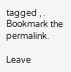tagged , . Bookmark the permalink.

Leave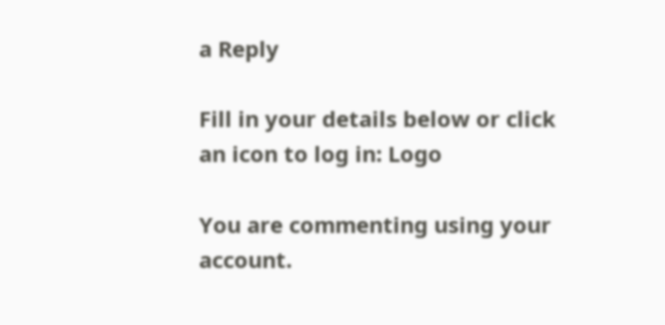a Reply

Fill in your details below or click an icon to log in: Logo

You are commenting using your account.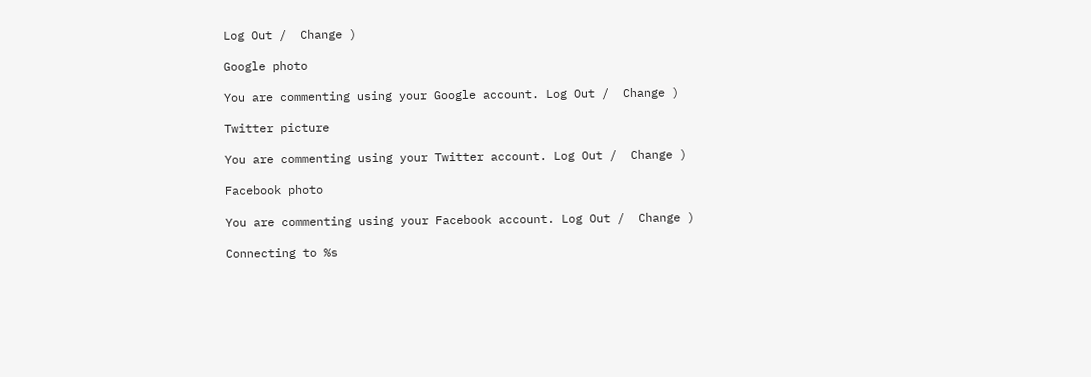Log Out /  Change )

Google photo

You are commenting using your Google account. Log Out /  Change )

Twitter picture

You are commenting using your Twitter account. Log Out /  Change )

Facebook photo

You are commenting using your Facebook account. Log Out /  Change )

Connecting to %s